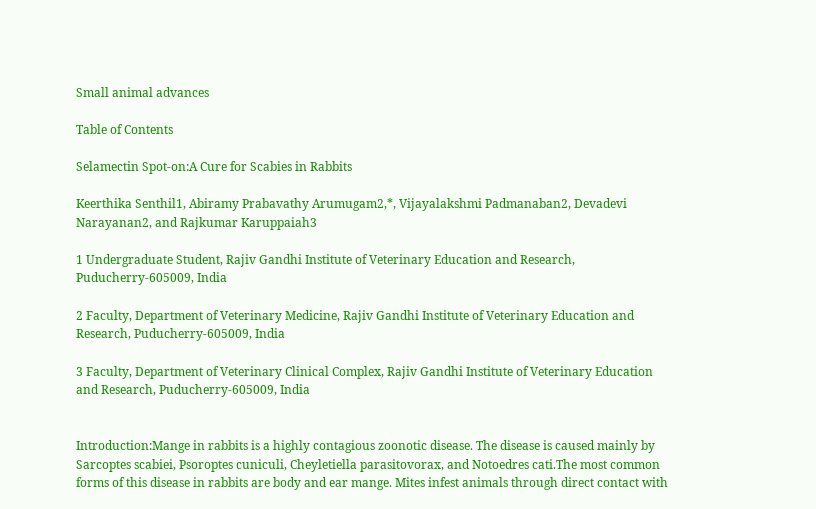Small animal advances

Table of Contents

Selamectin Spot-on:A Cure for Scabies in Rabbits

Keerthika Senthil1, Abiramy Prabavathy Arumugam2,*, Vijayalakshmi Padmanaban2, Devadevi Narayanan2, and Rajkumar Karuppaiah3

1 Undergraduate Student, Rajiv Gandhi Institute of Veterinary Education and Research, Puducherry-605009, India

2 Faculty, Department of Veterinary Medicine, Rajiv Gandhi Institute of Veterinary Education and Research, Puducherry-605009, India

3 Faculty, Department of Veterinary Clinical Complex, Rajiv Gandhi Institute of Veterinary Education and Research, Puducherry-605009, India


Introduction:Mange in rabbits is a highly contagious zoonotic disease. The disease is caused mainly by Sarcoptes scabiei, Psoroptes cuniculi, Cheyletiella parasitovorax, and Notoedres cati.The most common forms of this disease in rabbits are body and ear mange. Mites infest animals through direct contact with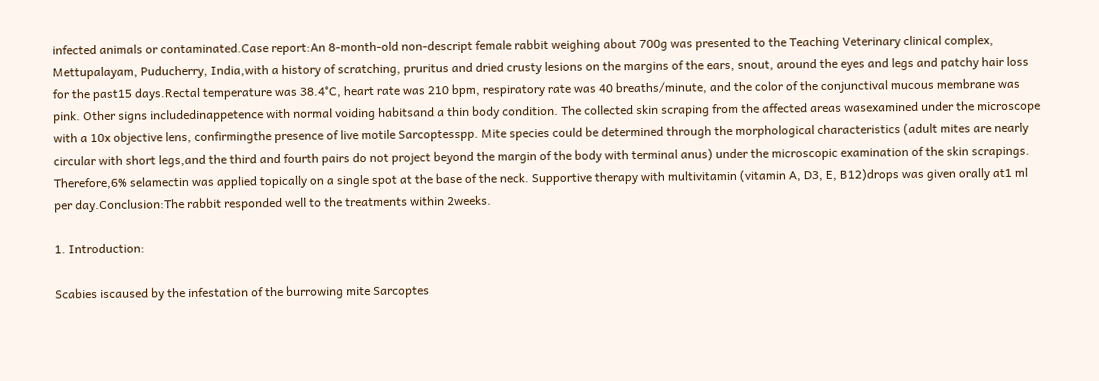infected animals or contaminated.Case report:An 8-month-old non-descript female rabbit weighing about 700g was presented to the Teaching Veterinary clinical complex, Mettupalayam, Puducherry, India,with a history of scratching, pruritus and dried crusty lesions on the margins of the ears, snout, around the eyes and legs and patchy hair loss for the past15 days.Rectal temperature was 38.4°C, heart rate was 210 bpm, respiratory rate was 40 breaths/minute, and the color of the conjunctival mucous membrane was pink. Other signs includedinappetence with normal voiding habitsand a thin body condition. The collected skin scraping from the affected areas wasexamined under the microscope with a 10x objective lens, confirmingthe presence of live motile Sarcoptesspp. Mite species could be determined through the morphological characteristics (adult mites are nearly circular with short legs,and the third and fourth pairs do not project beyond the margin of the body with terminal anus) under the microscopic examination of the skin scrapings. Therefore,6% selamectin was applied topically on a single spot at the base of the neck. Supportive therapy with multivitamin (vitamin A, D3, E, B12)drops was given orally at1 ml per day.Conclusion:The rabbit responded well to the treatments within 2weeks.

1. Introduction:

Scabies iscaused by the infestation of the burrowing mite Sarcoptes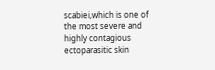scabiei,which is one of the most severe and highly contagious ectoparasitic skin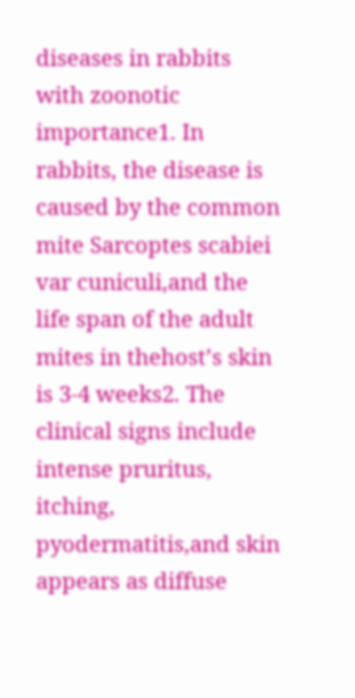diseases in rabbits with zoonotic importance1. In rabbits, the disease is caused by the common mite Sarcoptes scabiei var cuniculi,and the life span of the adult mites in thehost’s skin is 3-4 weeks2. The clinical signs include intense pruritus, itching, pyodermatitis,and skin appears as diffuse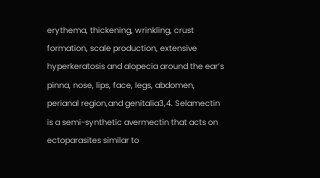erythema, thickening, wrinkling, crust formation, scale production, extensive hyperkeratosis and alopecia around the ear’s pinna, nose, lips, face, legs, abdomen, perianal region,and genitalia3,4. Selamectin is a semi-synthetic avermectin that acts on ectoparasites similar to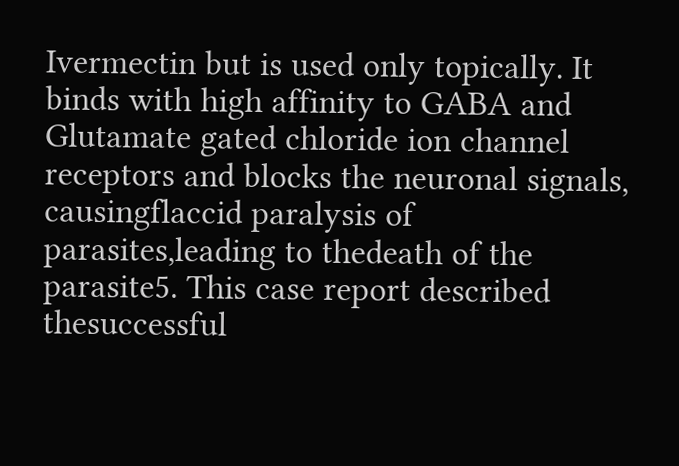Ivermectin but is used only topically. It binds with high affinity to GABA and Glutamate gated chloride ion channel receptors and blocks the neuronal signals, causingflaccid paralysis of parasites,leading to thedeath of the parasite5. This case report described thesuccessful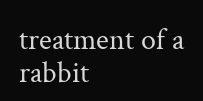treatment of a rabbit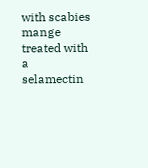with scabies mange treated with a selamectin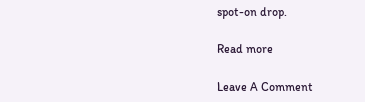spot-on drop.

Read more

Leave A Comment